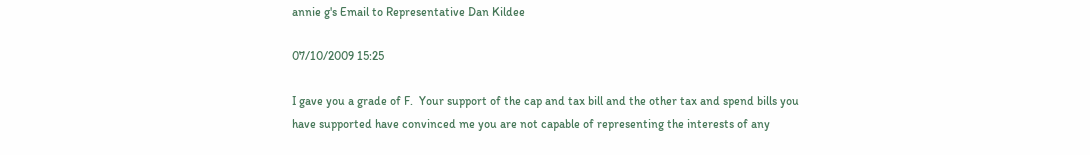annie g's Email to Representative Dan Kildee

07/10/2009 15:25

I gave you a grade of F.  Your support of the cap and tax bill and the other tax and spend bills you have supported have convinced me you are not capable of representing the interests of any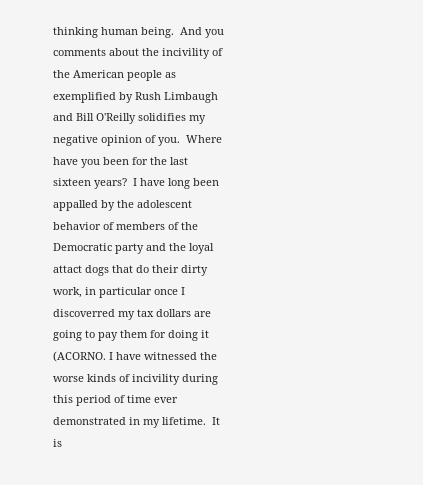thinking human being.  And you comments about the incivility of the American people as exemplified by Rush Limbaugh and Bill O'Reilly solidifies my negative opinion of you.  Where have you been for the last sixteen years?  I have long been appalled by the adolescent behavior of members of the Democratic party and the loyal attact dogs that do their dirty work, in particular once I discoverred my tax dollars are going to pay them for doing it (ACORNO. I have witnessed the worse kinds of incivility during this period of time ever demonstrated in my lifetime.  It is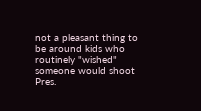not a pleasant thing to be around kids who routinely "wished" someone would shoot Pres.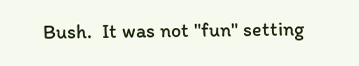Bush.  It was not "fun" setting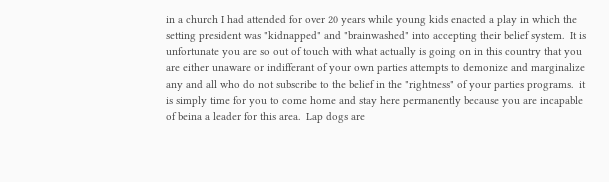in a church I had attended for over 20 years while young kids enacted a play in which the setting president was "kidnapped" and "brainwashed" into accepting their belief system.  It is unfortunate you are so out of touch with what actually is going on in this country that you are either unaware or indifferant of your own parties attempts to demonize and marginalize any and all who do not subscribe to the belief in the "rightness" of your parties programs.  it is simply time for you to come home and stay here permanently because you are incapable of beina a leader for this area.  Lap dogs are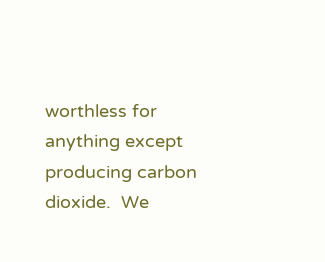worthless for anything except producing carbon dioxide.  We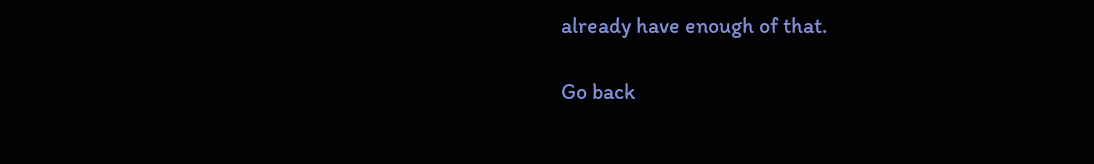already have enough of that.

Go back